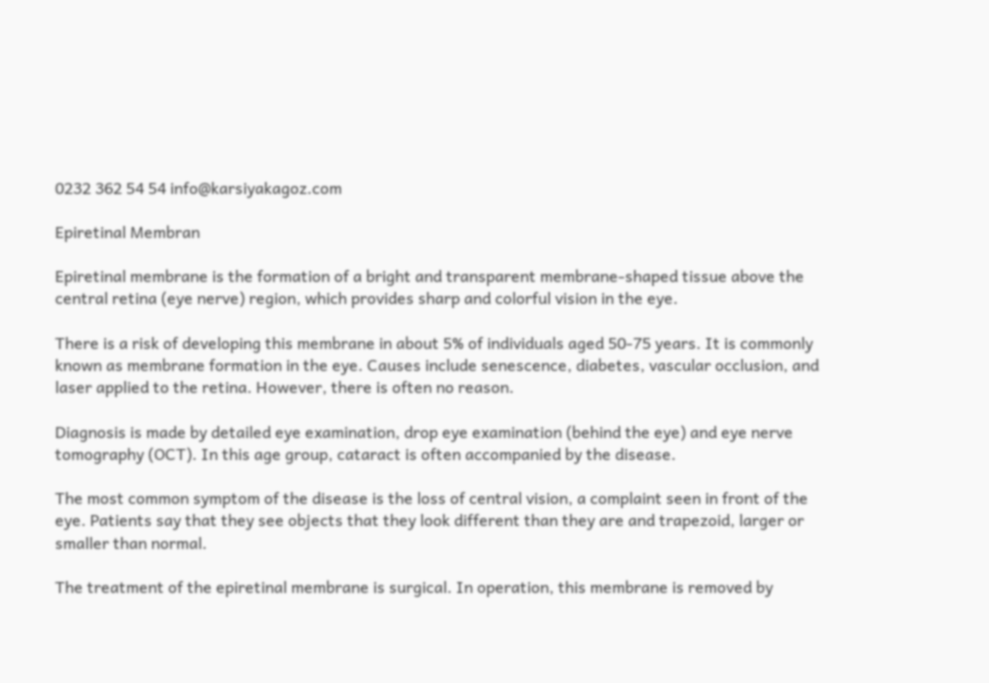0232 362 54 54 info@karsiyakagoz.com

Epiretinal Membran

Epiretinal membrane is the formation of a bright and transparent membrane-shaped tissue above the central retina (eye nerve) region, which provides sharp and colorful vision in the eye.

There is a risk of developing this membrane in about 5% of individuals aged 50-75 years. It is commonly known as membrane formation in the eye. Causes include senescence, diabetes, vascular occlusion, and laser applied to the retina. However, there is often no reason.

Diagnosis is made by detailed eye examination, drop eye examination (behind the eye) and eye nerve tomography (OCT). In this age group, cataract is often accompanied by the disease.

The most common symptom of the disease is the loss of central vision, a complaint seen in front of the eye. Patients say that they see objects that they look different than they are and trapezoid, larger or smaller than normal.

The treatment of the epiretinal membrane is surgical. In operation, this membrane is removed by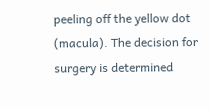peeling off the yellow dot (macula). The decision for surgery is determined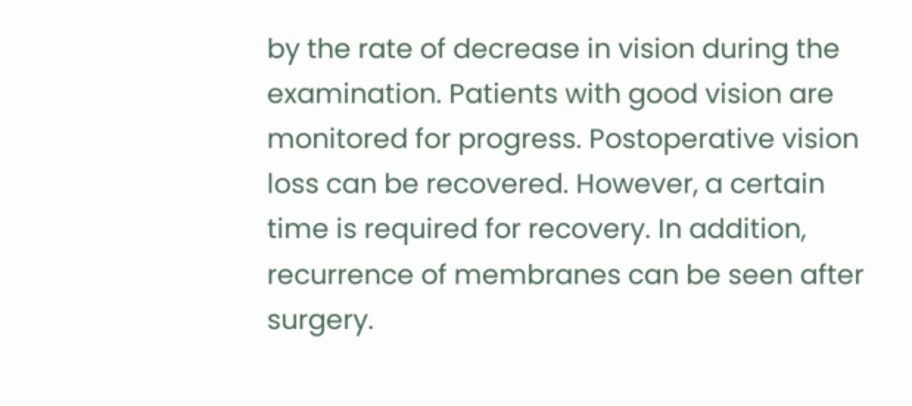by the rate of decrease in vision during the examination. Patients with good vision are monitored for progress. Postoperative vision loss can be recovered. However, a certain time is required for recovery. In addition, recurrence of membranes can be seen after surgery.